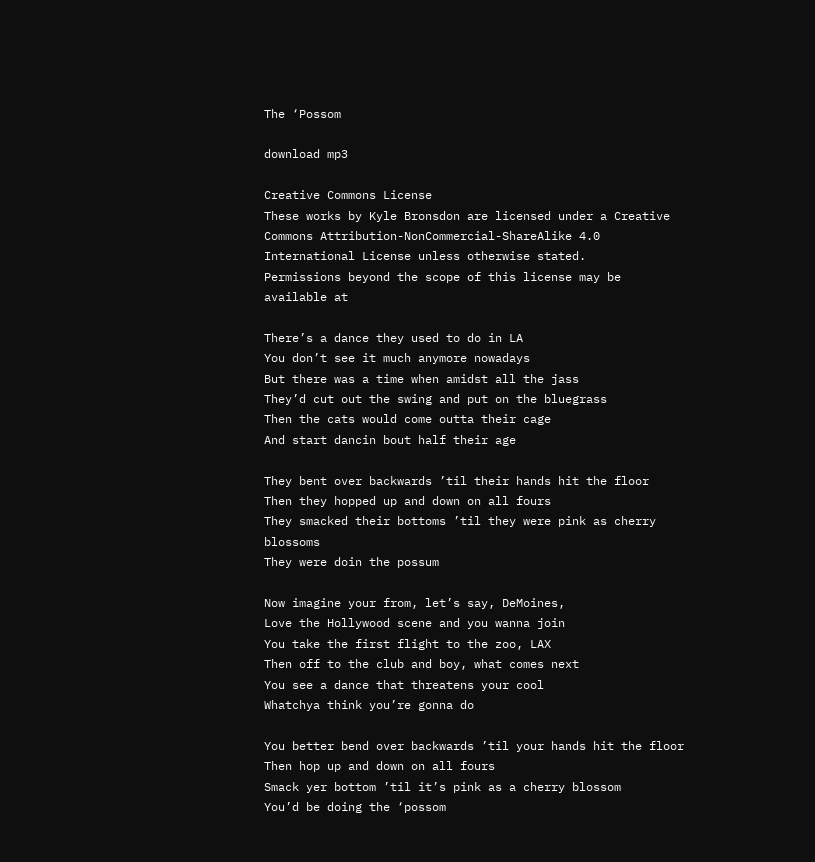The ‘Possom

download mp3

Creative Commons License
These works by Kyle Bronsdon are licensed under a Creative Commons Attribution-NonCommercial-ShareAlike 4.0 International License unless otherwise stated.
Permissions beyond the scope of this license may be available at

There’s a dance they used to do in LA
You don’t see it much anymore nowadays
But there was a time when amidst all the jass
They’d cut out the swing and put on the bluegrass
Then the cats would come outta their cage
And start dancin bout half their age

They bent over backwards ’til their hands hit the floor
Then they hopped up and down on all fours
They smacked their bottoms ’til they were pink as cherry blossoms
They were doin the possum

Now imagine your from, let’s say, DeMoines,
Love the Hollywood scene and you wanna join
You take the first flight to the zoo, LAX
Then off to the club and boy, what comes next
You see a dance that threatens your cool
Whatchya think you’re gonna do

You better bend over backwards ’til your hands hit the floor
Then hop up and down on all fours
Smack yer bottom ’til it’s pink as a cherry blossom
You’d be doing the ‘possom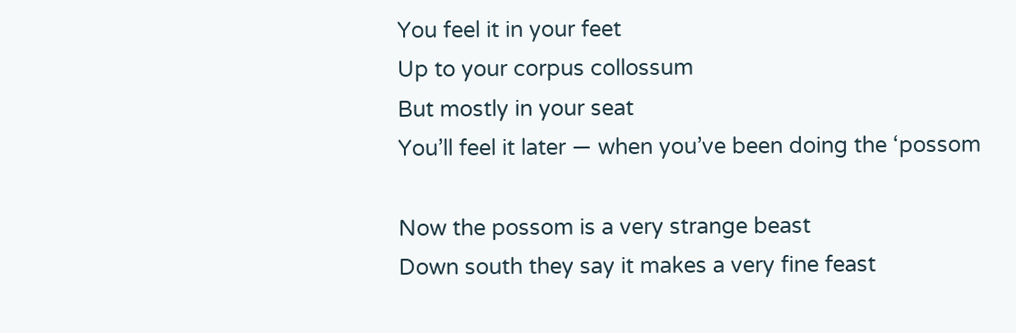You feel it in your feet
Up to your corpus collossum
But mostly in your seat
You’ll feel it later — when you’ve been doing the ‘possom

Now the possom is a very strange beast
Down south they say it makes a very fine feast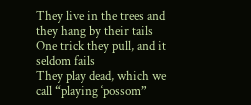They live in the trees and they hang by their tails
One trick they pull, and it seldom fails
They play dead, which we call “playing ‘possom”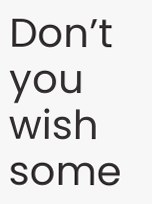Don’t you wish some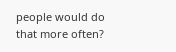people would do that more often?